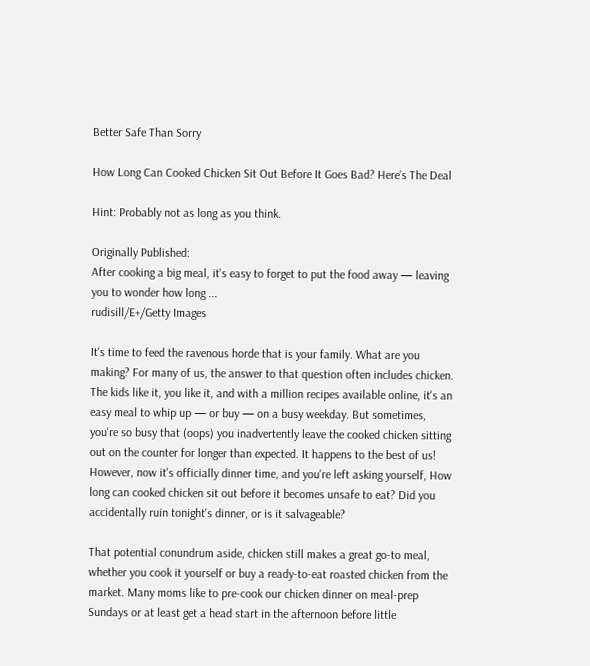Better Safe Than Sorry

How Long Can Cooked Chicken Sit Out Before It Goes Bad? Here’s The Deal

Hint: Probably not as long as you think.

Originally Published:
After cooking a big meal, it's easy to forget to put the food away — leaving you to wonder how long ...
rudisill/E+/Getty Images

It's time to feed the ravenous horde that is your family. What are you making? For many of us, the answer to that question often includes chicken. The kids like it, you like it, and with a million recipes available online, it's an easy meal to whip up — or buy — on a busy weekday. But sometimes, you're so busy that (oops) you inadvertently leave the cooked chicken sitting out on the counter for longer than expected. It happens to the best of us! However, now it's officially dinner time, and you're left asking yourself, How long can cooked chicken sit out before it becomes unsafe to eat? Did you accidentally ruin tonight's dinner, or is it salvageable?

That potential conundrum aside, chicken still makes a great go-to meal, whether you cook it yourself or buy a ready-to-eat roasted chicken from the market. Many moms like to pre-cook our chicken dinner on meal-prep Sundays or at least get a head start in the afternoon before little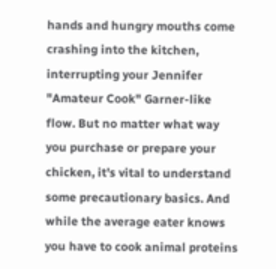hands and hungry mouths come crashing into the kitchen, interrupting your Jennifer "Amateur Cook" Garner-like flow. But no matter what way you purchase or prepare your chicken, it's vital to understand some precautionary basics. And while the average eater knows you have to cook animal proteins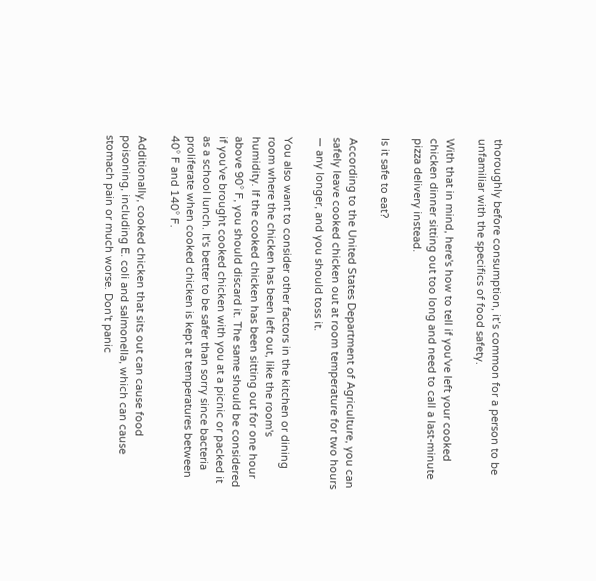thoroughly before consumption, it’s common for a person to be unfamiliar with the specifics of food safety.

With that in mind, here's how to tell if you've left your cooked chicken dinner sitting out too long and need to call a last-minute pizza delivery instead.

Is it safe to eat?

According to the United States Department of Agriculture, you can safely leave cooked chicken out at room temperature for two hours — any longer, and you should toss it.

You also want to consider other factors in the kitchen or dining room where the chicken has been left out, like the room's humidity. If the cooked chicken has been sitting out for one hour above 90° F, you should discard it. The same should be considered if you've brought cooked chicken with you at a picnic or packed it as a school lunch. It's better to be safer than sorry since bacteria proliferate when cooked chicken is kept at temperatures between 40° F and 140° F.

Additionally, cooked chicken that sits out can cause food poisoning, including E. coli and salmonella, which can cause stomach pain or much worse. Don't panic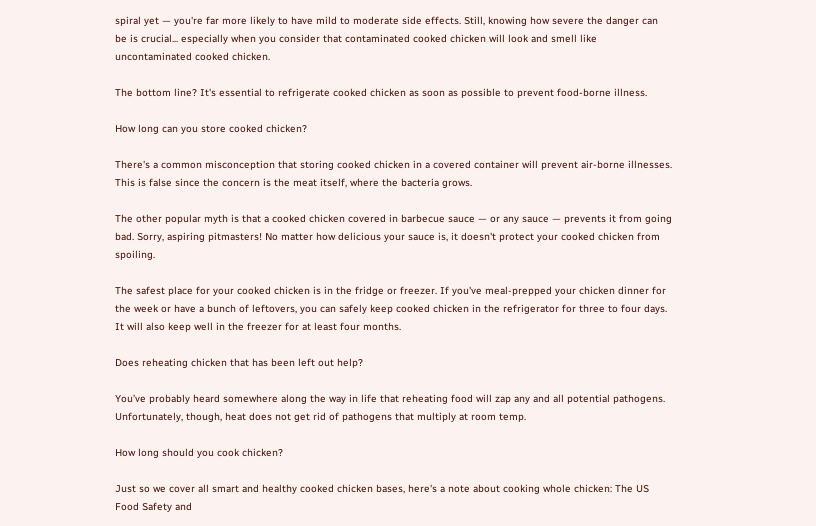spiral yet — you're far more likely to have mild to moderate side effects. Still, knowing how severe the danger can be is crucial... especially when you consider that contaminated cooked chicken will look and smell like uncontaminated cooked chicken.

The bottom line? It's essential to refrigerate cooked chicken as soon as possible to prevent food-borne illness.

How long can you store cooked chicken?

There's a common misconception that storing cooked chicken in a covered container will prevent air-borne illnesses. This is false since the concern is the meat itself, where the bacteria grows.

The other popular myth is that a cooked chicken covered in barbecue sauce — or any sauce — prevents it from going bad. Sorry, aspiring pitmasters! No matter how delicious your sauce is, it doesn't protect your cooked chicken from spoiling.

The safest place for your cooked chicken is in the fridge or freezer. If you've meal-prepped your chicken dinner for the week or have a bunch of leftovers, you can safely keep cooked chicken in the refrigerator for three to four days. It will also keep well in the freezer for at least four months.

Does reheating chicken that has been left out help?

You’ve probably heard somewhere along the way in life that reheating food will zap any and all potential pathogens. Unfortunately, though, heat does not get rid of pathogens that multiply at room temp.

How long should you cook chicken?

Just so we cover all smart and healthy cooked chicken bases, here's a note about cooking whole chicken: The US Food Safety and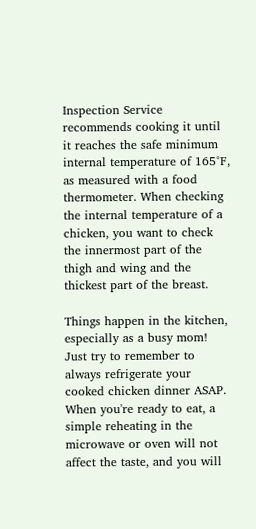Inspection Service recommends cooking it until it reaches the safe minimum internal temperature of 165°F, as measured with a food thermometer. When checking the internal temperature of a chicken, you want to check the innermost part of the thigh and wing and the thickest part of the breast.

Things happen in the kitchen, especially as a busy mom! Just try to remember to always refrigerate your cooked chicken dinner ASAP. When you're ready to eat, a simple reheating in the microwave or oven will not affect the taste, and you will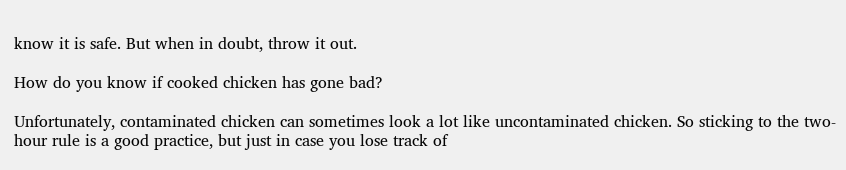know it is safe. But when in doubt, throw it out.

How do you know if cooked chicken has gone bad?

Unfortunately, contaminated chicken can sometimes look a lot like uncontaminated chicken. So sticking to the two-hour rule is a good practice, but just in case you lose track of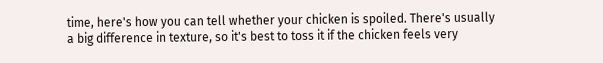time, here's how you can tell whether your chicken is spoiled. There's usually a big difference in texture, so it's best to toss it if the chicken feels very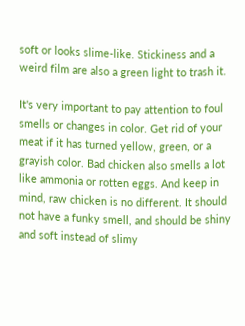soft or looks slime-like. Stickiness and a weird film are also a green light to trash it.

It's very important to pay attention to foul smells or changes in color. Get rid of your meat if it has turned yellow, green, or a grayish color. Bad chicken also smells a lot like ammonia or rotten eggs. And keep in mind, raw chicken is no different. It should not have a funky smell, and should be shiny and soft instead of slimy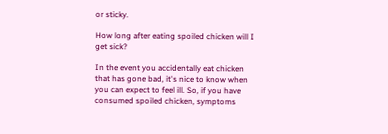or sticky.

How long after eating spoiled chicken will I get sick?

In the event you accidentally eat chicken that has gone bad, it's nice to know when you can expect to feel ill. So, if you have consumed spoiled chicken, symptoms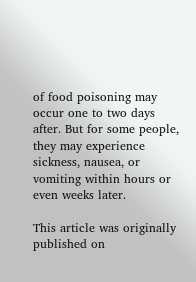of food poisoning may occur one to two days after. But for some people, they may experience sickness, nausea, or vomiting within hours or even weeks later.

This article was originally published on